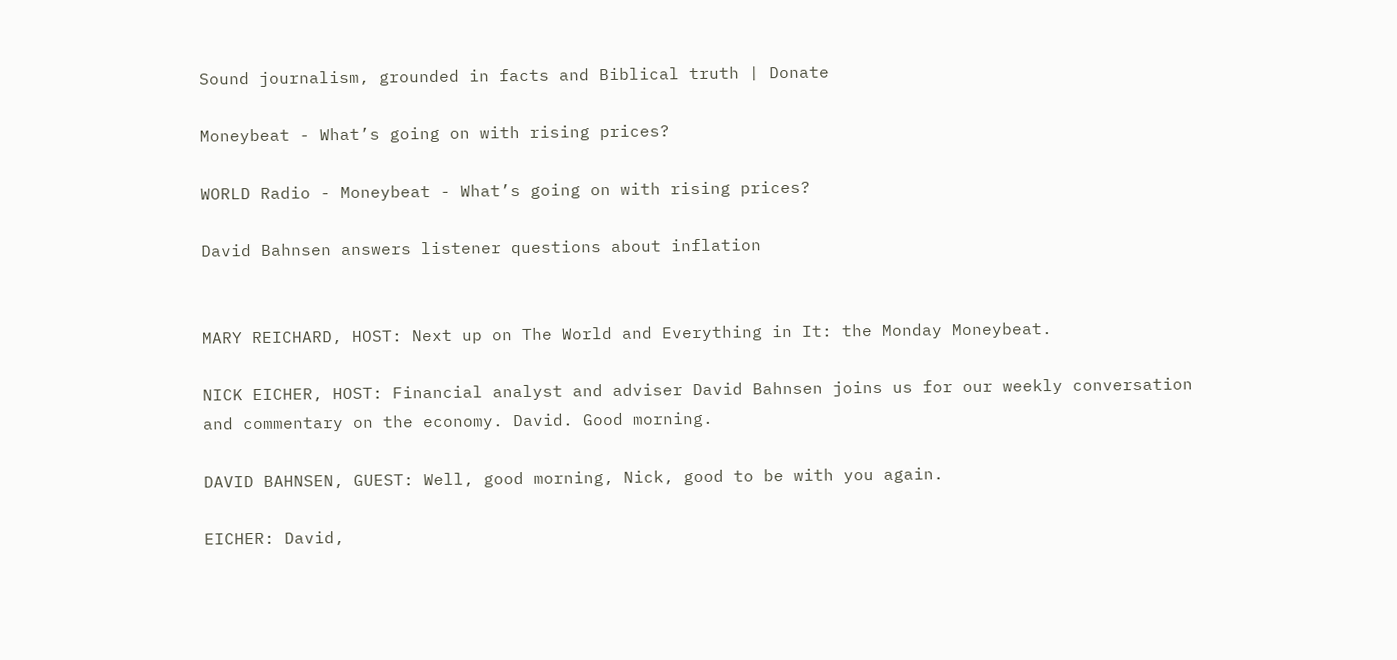Sound journalism, grounded in facts and Biblical truth | Donate

Moneybeat - What’s going on with rising prices?

WORLD Radio - Moneybeat - What’s going on with rising prices?

David Bahnsen answers listener questions about inflation


MARY REICHARD, HOST: Next up on The World and Everything in It: the Monday Moneybeat.

NICK EICHER, HOST: Financial analyst and adviser David Bahnsen joins us for our weekly conversation and commentary on the economy. David. Good morning.

DAVID BAHNSEN, GUEST: Well, good morning, Nick, good to be with you again.

EICHER: David,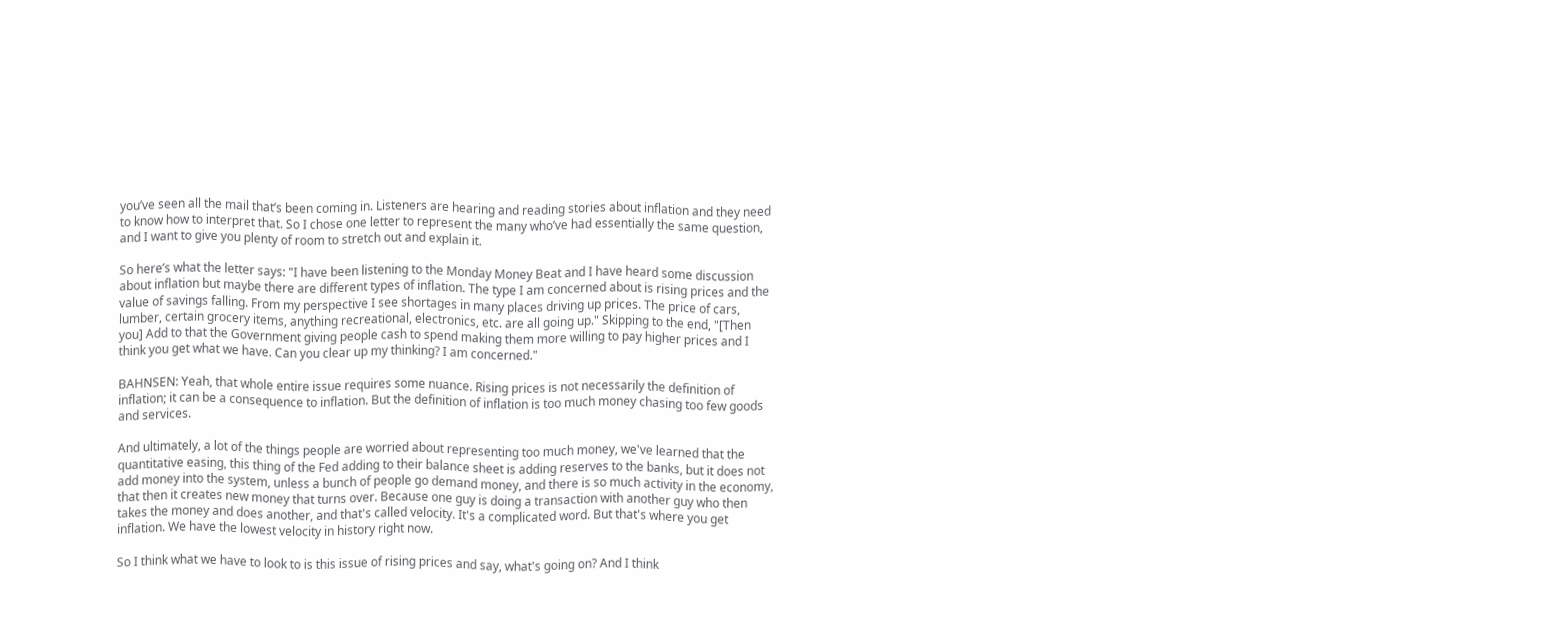you’ve seen all the mail that’s been coming in. Listeners are hearing and reading stories about inflation and they need to know how to interpret that. So I chose one letter to represent the many who’ve had essentially the same question, and I want to give you plenty of room to stretch out and explain it.

So here’s what the letter says: "I have been listening to the Monday Money Beat and I have heard some discussion about inflation but maybe there are different types of inflation. The type I am concerned about is rising prices and the value of savings falling. From my perspective I see shortages in many places driving up prices. The price of cars, lumber, certain grocery items, anything recreational, electronics, etc. are all going up." Skipping to the end, "[Then you] Add to that the Government giving people cash to spend making them more willing to pay higher prices and I think you get what we have. Can you clear up my thinking? I am concerned."

BAHNSEN: Yeah, that whole entire issue requires some nuance. Rising prices is not necessarily the definition of inflation; it can be a consequence to inflation. But the definition of inflation is too much money chasing too few goods and services.

And ultimately, a lot of the things people are worried about representing too much money, we've learned that the quantitative easing, this thing of the Fed adding to their balance sheet is adding reserves to the banks, but it does not add money into the system, unless a bunch of people go demand money, and there is so much activity in the economy, that then it creates new money that turns over. Because one guy is doing a transaction with another guy who then takes the money and does another, and that's called velocity. It's a complicated word. But that's where you get inflation. We have the lowest velocity in history right now.

So I think what we have to look to is this issue of rising prices and say, what's going on? And I think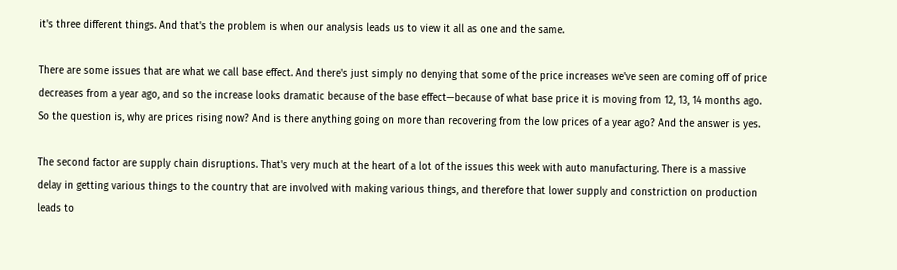it's three different things. And that's the problem is when our analysis leads us to view it all as one and the same.

There are some issues that are what we call base effect. And there's just simply no denying that some of the price increases we've seen are coming off of price decreases from a year ago, and so the increase looks dramatic because of the base effect—because of what base price it is moving from 12, 13, 14 months ago. So the question is, why are prices rising now? And is there anything going on more than recovering from the low prices of a year ago? And the answer is yes.

The second factor are supply chain disruptions. That's very much at the heart of a lot of the issues this week with auto manufacturing. There is a massive delay in getting various things to the country that are involved with making various things, and therefore that lower supply and constriction on production leads to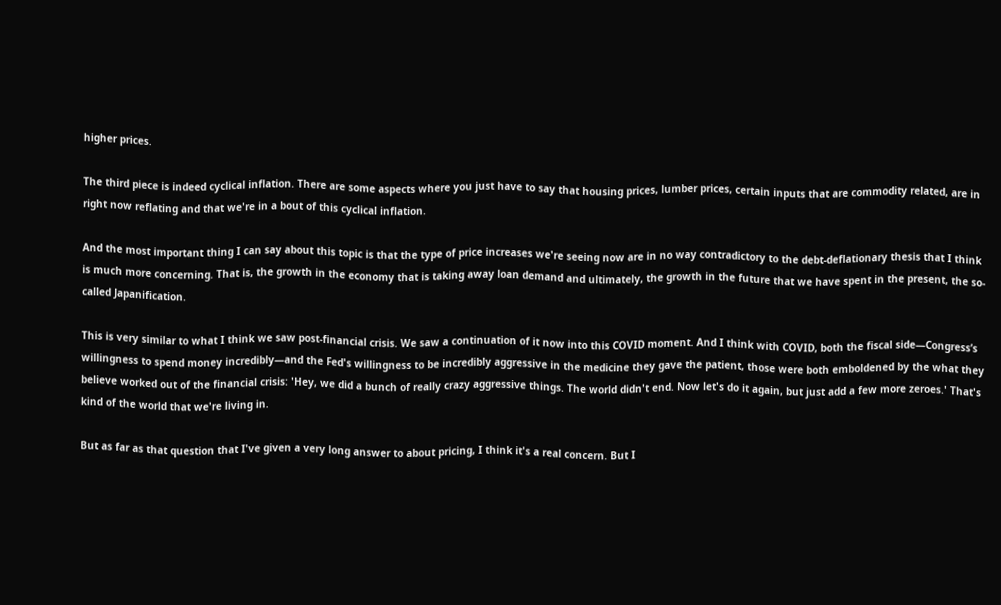higher prices.

The third piece is indeed cyclical inflation. There are some aspects where you just have to say that housing prices, lumber prices, certain inputs that are commodity related, are in right now reflating and that we're in a bout of this cyclical inflation.

And the most important thing I can say about this topic is that the type of price increases we're seeing now are in no way contradictory to the debt-deflationary thesis that I think is much more concerning. That is, the growth in the economy that is taking away loan demand and ultimately, the growth in the future that we have spent in the present, the so-called Japanification.

This is very similar to what I think we saw post-financial crisis. We saw a continuation of it now into this COVID moment. And I think with COVID, both the fiscal side—Congress’s willingness to spend money incredibly—and the Fed's willingness to be incredibly aggressive in the medicine they gave the patient, those were both emboldened by the what they believe worked out of the financial crisis: 'Hey, we did a bunch of really crazy aggressive things. The world didn't end. Now let's do it again, but just add a few more zeroes.' That's kind of the world that we're living in.

But as far as that question that I've given a very long answer to about pricing, I think it's a real concern. But I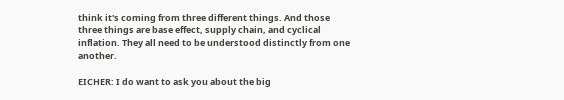think it's coming from three different things. And those three things are base effect, supply chain, and cyclical inflation. They all need to be understood distinctly from one another.

EICHER: I do want to ask you about the big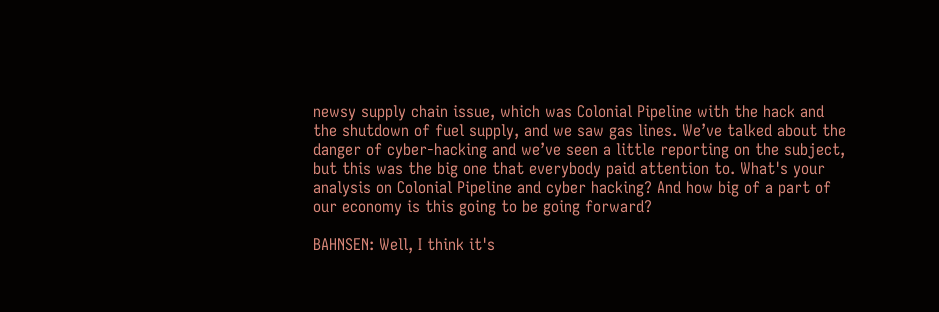newsy supply chain issue, which was Colonial Pipeline with the hack and the shutdown of fuel supply, and we saw gas lines. We’ve talked about the danger of cyber-hacking and we’ve seen a little reporting on the subject, but this was the big one that everybody paid attention to. What's your analysis on Colonial Pipeline and cyber hacking? And how big of a part of our economy is this going to be going forward?

BAHNSEN: Well, I think it's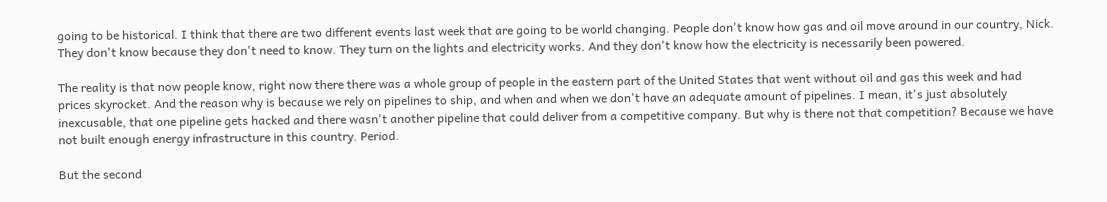going to be historical. I think that there are two different events last week that are going to be world changing. People don't know how gas and oil move around in our country, Nick. They don't know because they don't need to know. They turn on the lights and electricity works. And they don't know how the electricity is necessarily been powered.

The reality is that now people know, right now there there was a whole group of people in the eastern part of the United States that went without oil and gas this week and had prices skyrocket. And the reason why is because we rely on pipelines to ship, and when and when we don't have an adequate amount of pipelines. I mean, it's just absolutely inexcusable, that one pipeline gets hacked and there wasn't another pipeline that could deliver from a competitive company. But why is there not that competition? Because we have not built enough energy infrastructure in this country. Period.

But the second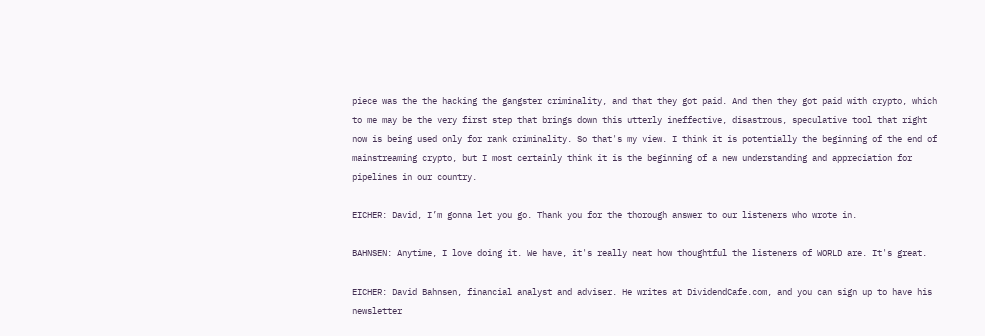piece was the the hacking the gangster criminality, and that they got paid. And then they got paid with crypto, which to me may be the very first step that brings down this utterly ineffective, disastrous, speculative tool that right now is being used only for rank criminality. So that's my view. I think it is potentially the beginning of the end of mainstreaming crypto, but I most certainly think it is the beginning of a new understanding and appreciation for pipelines in our country.

EICHER: David, I’m gonna let you go. Thank you for the thorough answer to our listeners who wrote in.

BAHNSEN: Anytime, I love doing it. We have, it's really neat how thoughtful the listeners of WORLD are. It's great.

EICHER: David Bahnsen, financial analyst and adviser. He writes at DividendCafe.com, and you can sign up to have his newsletter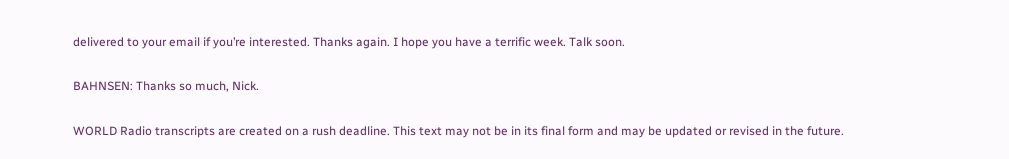delivered to your email if you’re interested. Thanks again. I hope you have a terrific week. Talk soon.

BAHNSEN: Thanks so much, Nick.

WORLD Radio transcripts are created on a rush deadline. This text may not be in its final form and may be updated or revised in the future.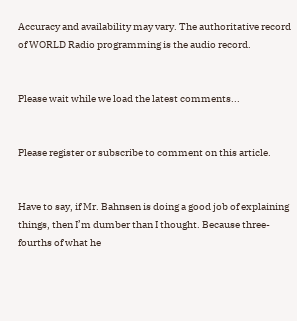Accuracy and availability may vary. The authoritative record of WORLD Radio programming is the audio record.


Please wait while we load the latest comments...


Please register or subscribe to comment on this article.


Have to say, if Mr. Bahnsen is doing a good job of explaining things, then I’m dumber than I thought. Because three-fourths of what he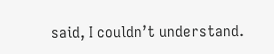said, I couldn’t understand.